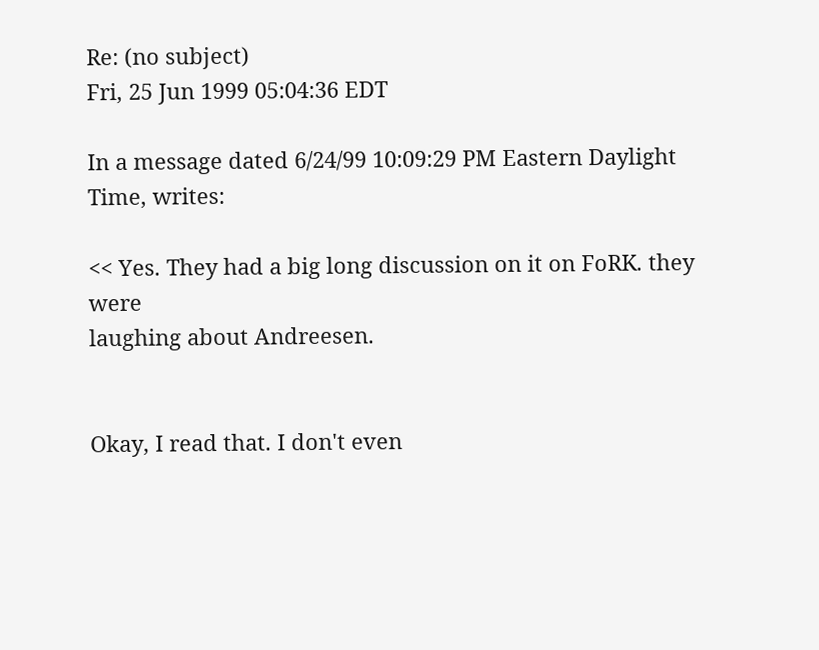Re: (no subject)
Fri, 25 Jun 1999 05:04:36 EDT

In a message dated 6/24/99 10:09:29 PM Eastern Daylight Time, writes:

<< Yes. They had a big long discussion on it on FoRK. they were
laughing about Andreesen.


Okay, I read that. I don't even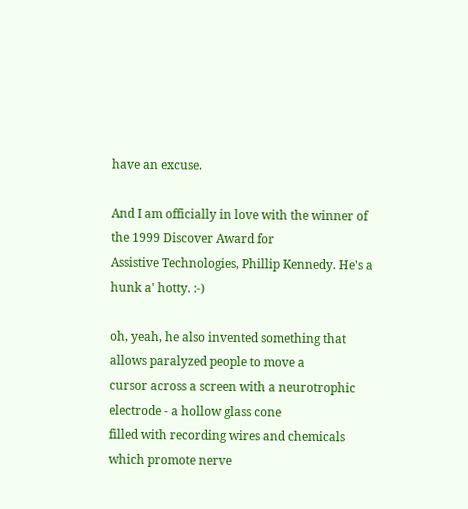have an excuse.

And I am officially in love with the winner of the 1999 Discover Award for
Assistive Technologies, Phillip Kennedy. He's a hunk a' hotty. :-)

oh, yeah, he also invented something that allows paralyzed people to move a
cursor across a screen with a neurotrophic electrode - a hollow glass cone
filled with recording wires and chemicals which promote nerve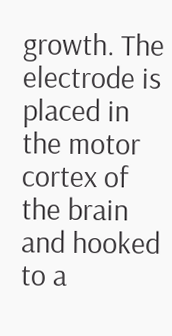growth. The
electrode is placed in the motor cortex of the brain and hooked to a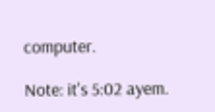computer.

Note: it's 5:02 ayem.